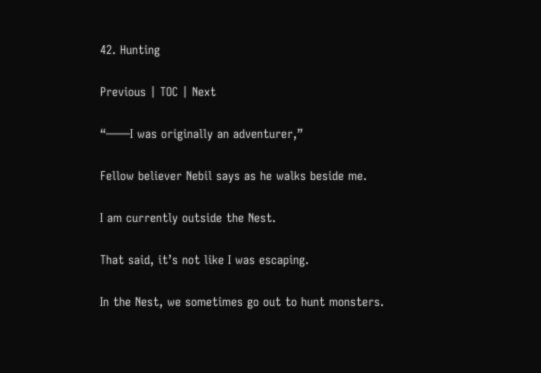42. Hunting

Previous | TOC | Next

“――I was originally an adventurer,”

Fellow believer Nebil says as he walks beside me.

I am currently outside the Nest.

That said, it’s not like I was escaping.

In the Nest, we sometimes go out to hunt monsters.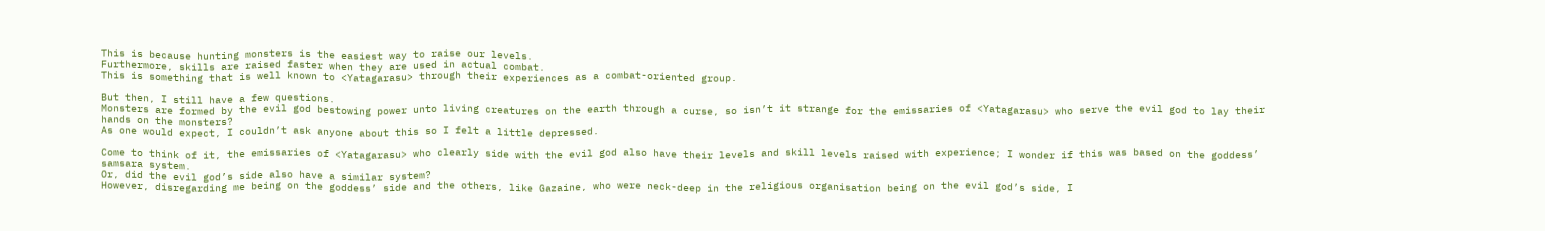This is because hunting monsters is the easiest way to raise our levels.
Furthermore, skills are raised faster when they are used in actual combat.
This is something that is well known to <Yatagarasu> through their experiences as a combat-oriented group.

But then, I still have a few questions.
Monsters are formed by the evil god bestowing power unto living creatures on the earth through a curse, so isn’t it strange for the emissaries of <Yatagarasu> who serve the evil god to lay their hands on the monsters?
As one would expect, I couldn’t ask anyone about this so I felt a little depressed.

Come to think of it, the emissaries of <Yatagarasu> who clearly side with the evil god also have their levels and skill levels raised with experience; I wonder if this was based on the goddess’ samsara system.
Or, did the evil god’s side also have a similar system?
However, disregarding me being on the goddess’ side and the others, like Gazaine, who were neck-deep in the religious organisation being on the evil god’s side, I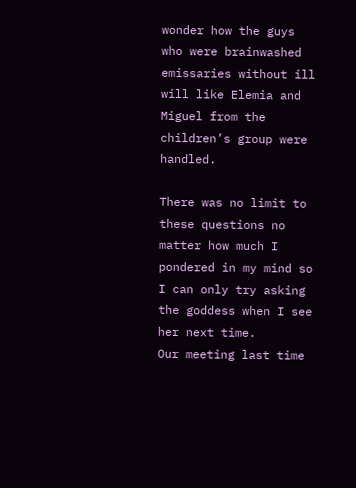wonder how the guys who were brainwashed emissaries without ill will like Elemia and Miguel from the children’s group were handled.

There was no limit to these questions no matter how much I pondered in my mind so I can only try asking the goddess when I see her next time.
Our meeting last time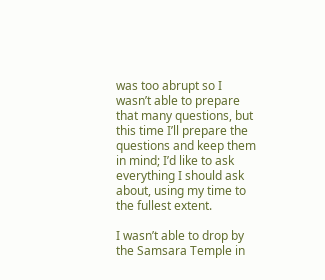was too abrupt so I wasn’t able to prepare that many questions, but this time I’ll prepare the questions and keep them in mind; I’d like to ask everything I should ask about, using my time to the fullest extent.

I wasn’t able to drop by the Samsara Temple in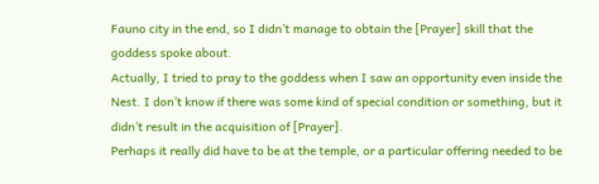Fauno city in the end, so I didn’t manage to obtain the [Prayer] skill that the goddess spoke about.
Actually, I tried to pray to the goddess when I saw an opportunity even inside the Nest. I don’t know if there was some kind of special condition or something, but it didn’t result in the acquisition of [Prayer].
Perhaps it really did have to be at the temple, or a particular offering needed to be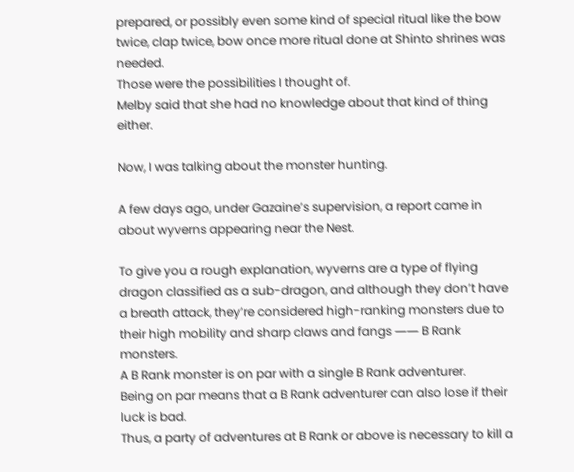prepared, or possibly even some kind of special ritual like the bow twice, clap twice, bow once more ritual done at Shinto shrines was needed.
Those were the possibilities I thought of.
Melby said that she had no knowledge about that kind of thing either.

Now, I was talking about the monster hunting.

A few days ago, under Gazaine’s supervision, a report came in about wyverns appearing near the Nest.

To give you a rough explanation, wyverns are a type of flying dragon classified as a sub-dragon, and although they don’t have a breath attack, they’re considered high-ranking monsters due to their high mobility and sharp claws and fangs ―― B Rank monsters.
A B Rank monster is on par with a single B Rank adventurer.
Being on par means that a B Rank adventurer can also lose if their luck is bad.
Thus, a party of adventures at B Rank or above is necessary to kill a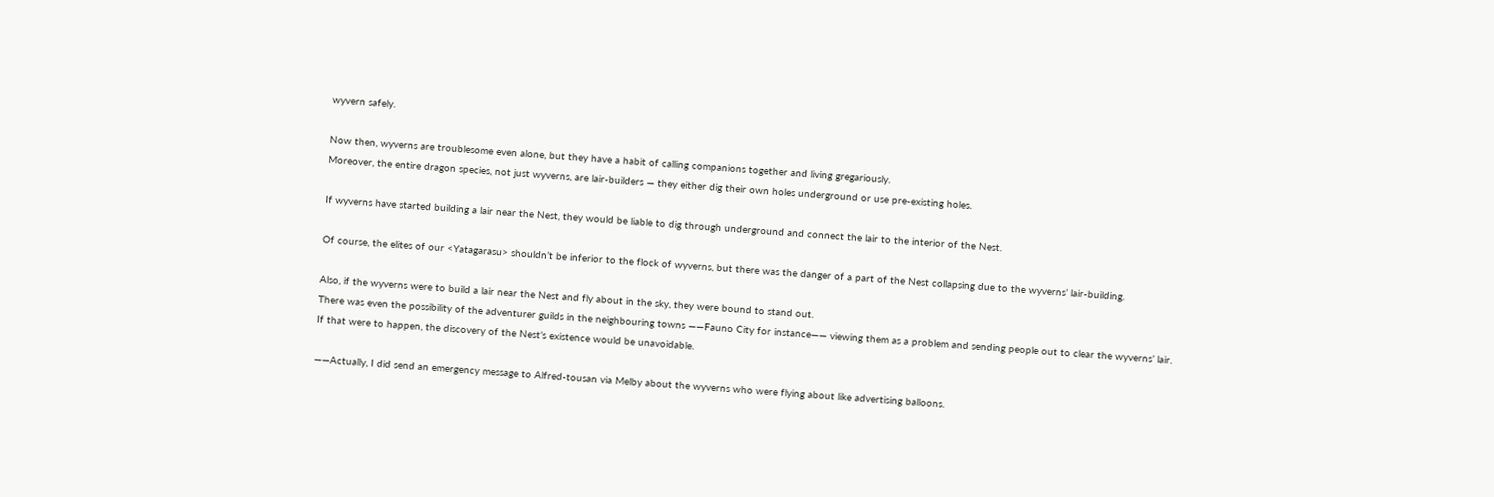wyvern safely.

Now then, wyverns are troublesome even alone, but they have a habit of calling companions together and living gregariously.
Moreover, the entire dragon species, not just wyverns, are lair-builders ― they either dig their own holes underground or use pre-existing holes.

If wyverns have started building a lair near the Nest, they would be liable to dig through underground and connect the lair to the interior of the Nest.

Of course, the elites of our <Yatagarasu> shouldn’t be inferior to the flock of wyverns, but there was the danger of a part of the Nest collapsing due to the wyverns’ lair-building.

Also, if the wyverns were to build a lair near the Nest and fly about in the sky, they were bound to stand out.
There was even the possibility of the adventurer guilds in the neighbouring towns ――Fauno City for instance―― viewing them as a problem and sending people out to clear the wyverns’ lair.
If that were to happen, the discovery of the Nest’s existence would be unavoidable.

――Actually, I did send an emergency message to Alfred-tousan via Melby about the wyverns who were flying about like advertising balloons.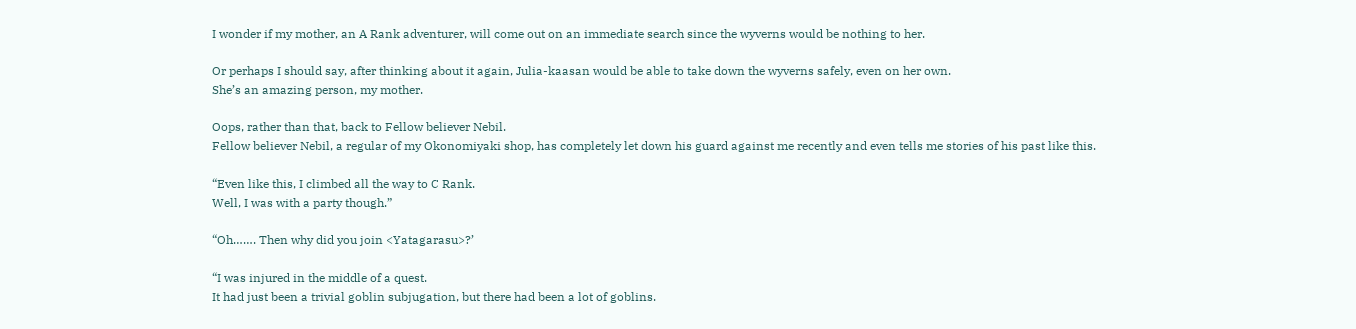I wonder if my mother, an A Rank adventurer, will come out on an immediate search since the wyverns would be nothing to her.

Or perhaps I should say, after thinking about it again, Julia-kaasan would be able to take down the wyverns safely, even on her own.
She’s an amazing person, my mother.

Oops, rather than that, back to Fellow believer Nebil.
Fellow believer Nebil, a regular of my Okonomiyaki shop, has completely let down his guard against me recently and even tells me stories of his past like this.

“Even like this, I climbed all the way to C Rank.
Well, I was with a party though.”

“Oh……. Then why did you join <Yatagarasu>?’

“I was injured in the middle of a quest.
It had just been a trivial goblin subjugation, but there had been a lot of goblins.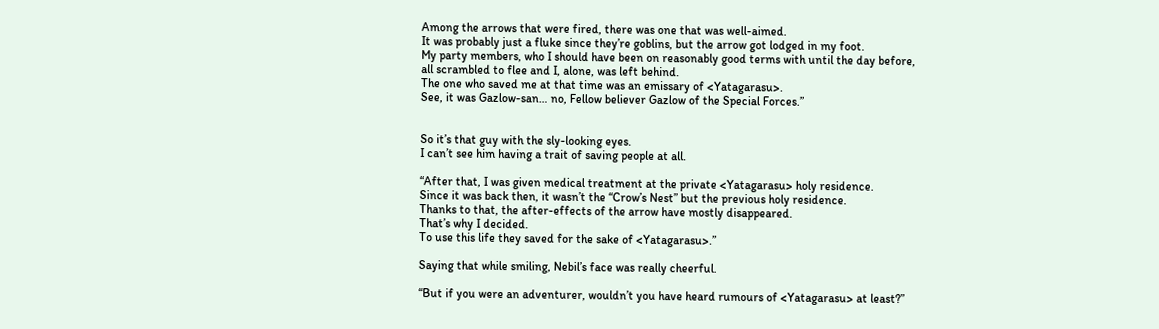Among the arrows that were fired, there was one that was well-aimed.
It was probably just a fluke since they’re goblins, but the arrow got lodged in my foot.
My party members, who I should have been on reasonably good terms with until the day before, all scrambled to flee and I, alone, was left behind.
The one who saved me at that time was an emissary of <Yatagarasu>.
See, it was Gazlow-san… no, Fellow believer Gazlow of the Special Forces.”


So it’s that guy with the sly-looking eyes.
I can’t see him having a trait of saving people at all.

“After that, I was given medical treatment at the private <Yatagarasu> holy residence.
Since it was back then, it wasn’t the “Crow’s Nest” but the previous holy residence.
Thanks to that, the after-effects of the arrow have mostly disappeared.
That’s why I decided.
To use this life they saved for the sake of <Yatagarasu>.”

Saying that while smiling, Nebil’s face was really cheerful.

“But if you were an adventurer, wouldn’t you have heard rumours of <Yatagarasu> at least?”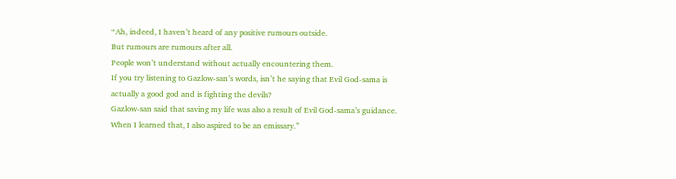“Ah, indeed, I haven’t heard of any positive rumours outside.
But rumours are rumours after all.
People won’t understand without actually encountering them.
If you try listening to Gazlow-san’s words, isn’t he saying that Evil God-sama is actually a good god and is fighting the devils?
Gazlow-san said that saving my life was also a result of Evil God-sama’s guidance.
When I learned that, I also aspired to be an emissary.”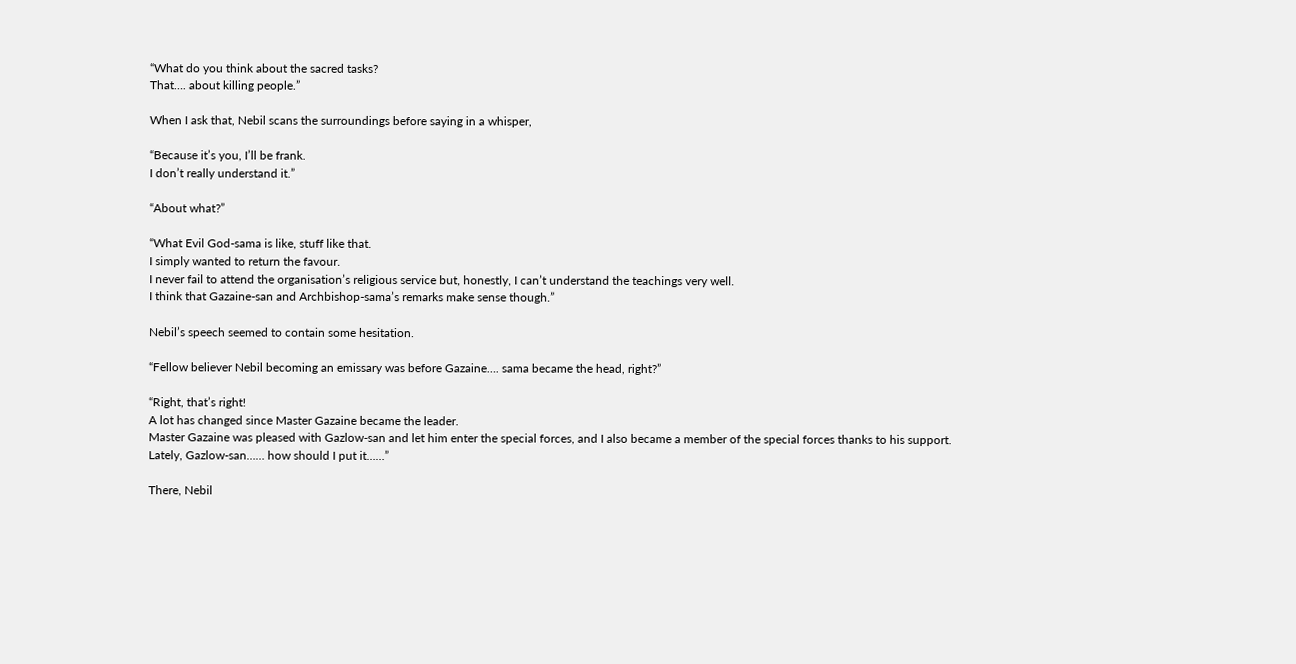“What do you think about the sacred tasks?
That…. about killing people.”

When I ask that, Nebil scans the surroundings before saying in a whisper,

“Because it’s you, I’ll be frank.
I don’t really understand it.”

“About what?”

“What Evil God-sama is like, stuff like that.
I simply wanted to return the favour.
I never fail to attend the organisation’s religious service but, honestly, I can’t understand the teachings very well.
I think that Gazaine-san and Archbishop-sama’s remarks make sense though.”

Nebil’s speech seemed to contain some hesitation.

“Fellow believer Nebil becoming an emissary was before Gazaine…. sama became the head, right?”

“Right, that’s right!
A lot has changed since Master Gazaine became the leader.
Master Gazaine was pleased with Gazlow-san and let him enter the special forces, and I also became a member of the special forces thanks to his support.
Lately, Gazlow-san…… how should I put it……”

There, Nebil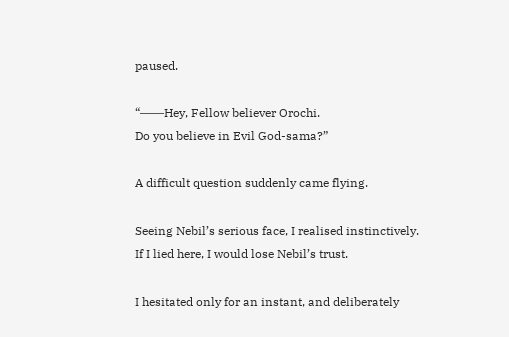paused.

“――Hey, Fellow believer Orochi.
Do you believe in Evil God-sama?”

A difficult question suddenly came flying.

Seeing Nebil’s serious face, I realised instinctively.
If I lied here, I would lose Nebil’s trust.

I hesitated only for an instant, and deliberately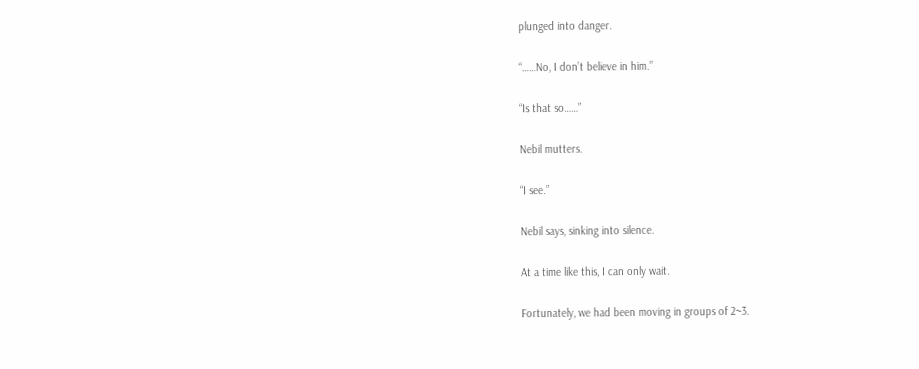plunged into danger.

“……No, I don’t believe in him.”

“Is that so……”

Nebil mutters.

“I see.”

Nebil says, sinking into silence.

At a time like this, I can only wait.

Fortunately, we had been moving in groups of 2~3.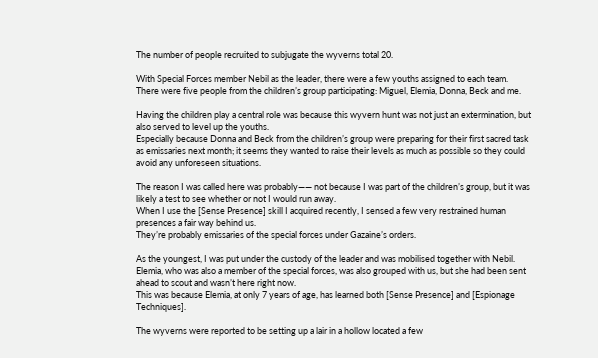The number of people recruited to subjugate the wyverns total 20.

With Special Forces member Nebil as the leader, there were a few youths assigned to each team.
There were five people from the children’s group participating: Miguel, Elemia, Donna, Beck and me.

Having the children play a central role was because this wyvern hunt was not just an extermination, but also served to level up the youths.
Especially because Donna and Beck from the children’s group were preparing for their first sacred task as emissaries next month; it seems they wanted to raise their levels as much as possible so they could avoid any unforeseen situations.

The reason I was called here was probably―― not because I was part of the children’s group, but it was likely a test to see whether or not I would run away.
When I use the [Sense Presence] skill I acquired recently, I sensed a few very restrained human presences a fair way behind us.
They’re probably emissaries of the special forces under Gazaine’s orders.

As the youngest, I was put under the custody of the leader and was mobilised together with Nebil.
Elemia, who was also a member of the special forces, was also grouped with us, but she had been sent ahead to scout and wasn’t here right now.
This was because Elemia, at only 7 years of age, has learned both [Sense Presence] and [Espionage Techniques].

The wyverns were reported to be setting up a lair in a hollow located a few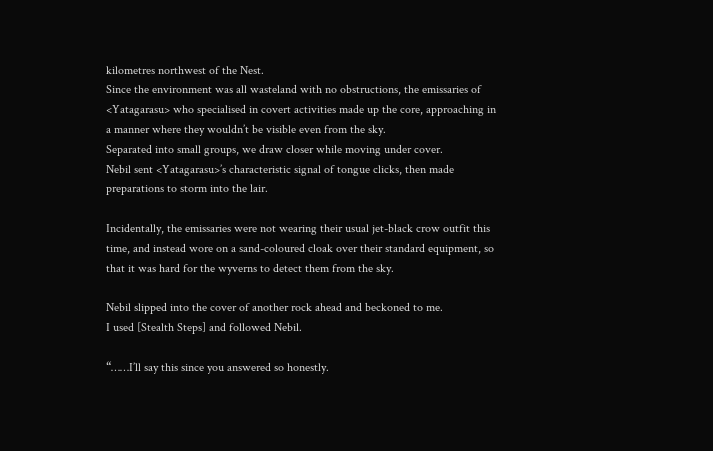kilometres northwest of the Nest.
Since the environment was all wasteland with no obstructions, the emissaries of <Yatagarasu> who specialised in covert activities made up the core, approaching in a manner where they wouldn’t be visible even from the sky.
Separated into small groups, we draw closer while moving under cover.
Nebil sent <Yatagarasu>’s characteristic signal of tongue clicks, then made preparations to storm into the lair.

Incidentally, the emissaries were not wearing their usual jet-black crow outfit this time, and instead wore on a sand-coloured cloak over their standard equipment, so that it was hard for the wyverns to detect them from the sky.

Nebil slipped into the cover of another rock ahead and beckoned to me.
I used [Stealth Steps] and followed Nebil.

“……I’ll say this since you answered so honestly.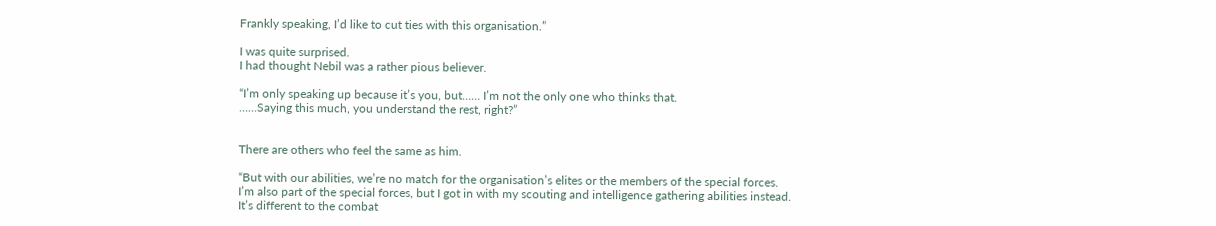Frankly speaking, I’d like to cut ties with this organisation.”

I was quite surprised.
I had thought Nebil was a rather pious believer.

“I’m only speaking up because it’s you, but…… I’m not the only one who thinks that.
……Saying this much, you understand the rest, right?”


There are others who feel the same as him.

“But with our abilities, we’re no match for the organisation’s elites or the members of the special forces.
I’m also part of the special forces, but I got in with my scouting and intelligence gathering abilities instead.
It’s different to the combat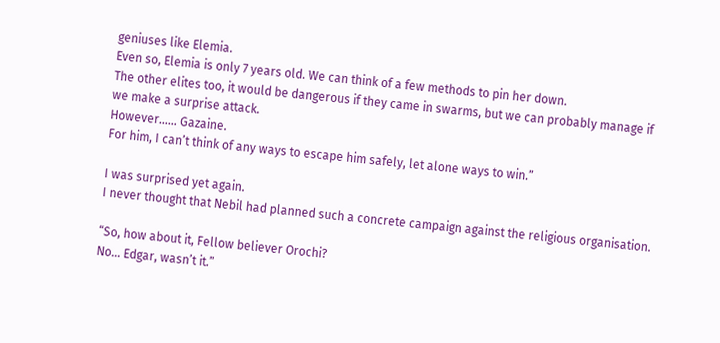geniuses like Elemia.
Even so, Elemia is only 7 years old. We can think of a few methods to pin her down.
The other elites too, it would be dangerous if they came in swarms, but we can probably manage if we make a surprise attack.
However…… Gazaine.
For him, I can’t think of any ways to escape him safely, let alone ways to win.”

I was surprised yet again.
I never thought that Nebil had planned such a concrete campaign against the religious organisation.

“So, how about it, Fellow believer Orochi?
No… Edgar, wasn’t it.”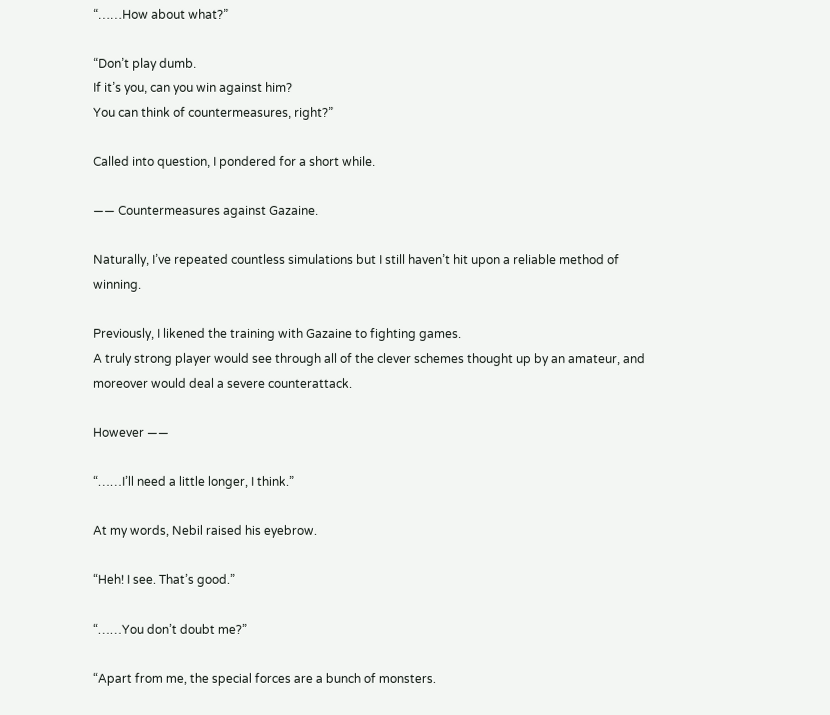“……How about what?”

“Don’t play dumb.
If it’s you, can you win against him?
You can think of countermeasures, right?”

Called into question, I pondered for a short while.

―― Countermeasures against Gazaine.

Naturally, I’ve repeated countless simulations but I still haven’t hit upon a reliable method of winning.

Previously, I likened the training with Gazaine to fighting games.
A truly strong player would see through all of the clever schemes thought up by an amateur, and moreover would deal a severe counterattack.

However ――

“……I’ll need a little longer, I think.”

At my words, Nebil raised his eyebrow.

“Heh! I see. That’s good.”

“……You don’t doubt me?”

“Apart from me, the special forces are a bunch of monsters.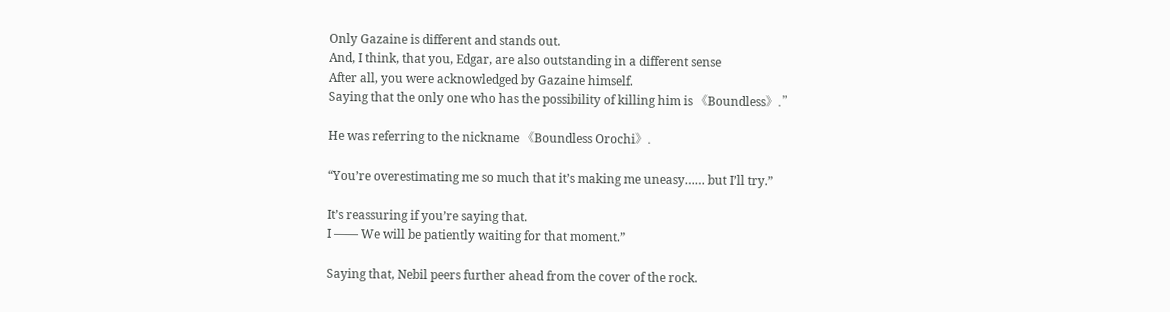Only Gazaine is different and stands out.
And, I think, that you, Edgar, are also outstanding in a different sense
After all, you were acknowledged by Gazaine himself.
Saying that the only one who has the possibility of killing him is 《Boundless》.”

He was referring to the nickname 《Boundless Orochi》.

“You’re overestimating me so much that it’s making me uneasy…… but I’ll try.”

It’s reassuring if you’re saying that.
I ―― We will be patiently waiting for that moment.”

Saying that, Nebil peers further ahead from the cover of the rock.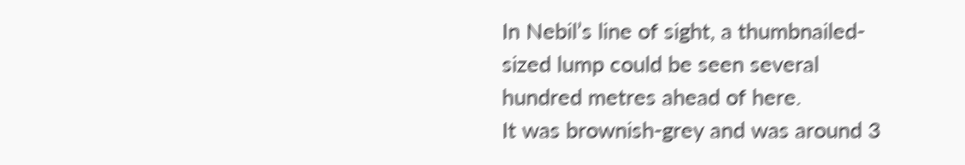In Nebil’s line of sight, a thumbnailed-sized lump could be seen several hundred metres ahead of here.
It was brownish-grey and was around 3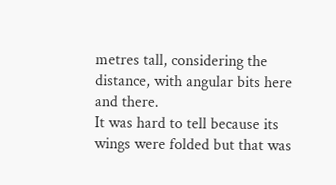metres tall, considering the distance, with angular bits here and there.
It was hard to tell because its wings were folded but that was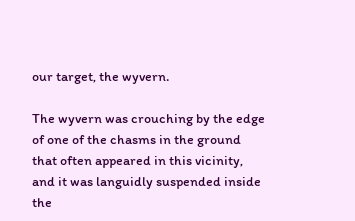our target, the wyvern.

The wyvern was crouching by the edge of one of the chasms in the ground that often appeared in this vicinity, and it was languidly suspended inside the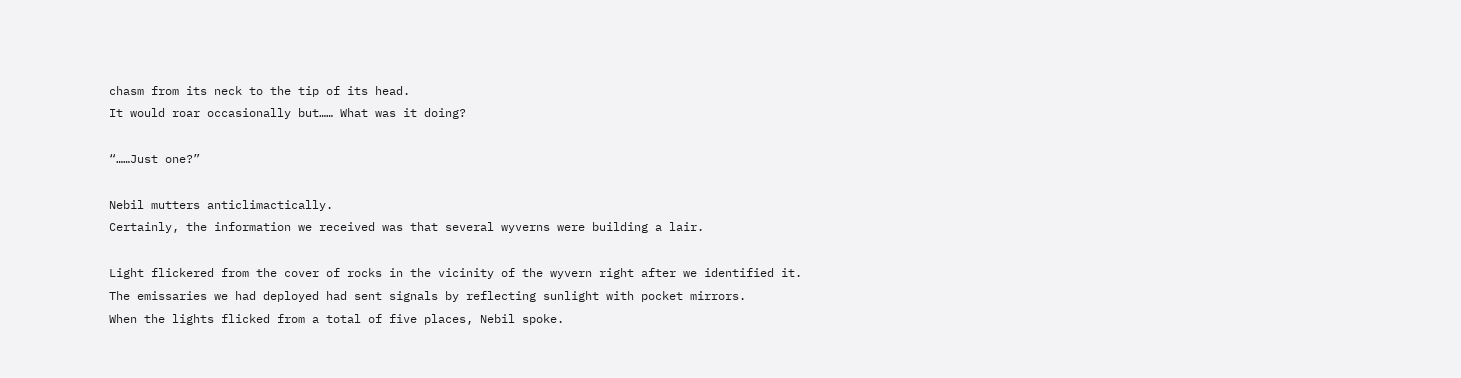chasm from its neck to the tip of its head.
It would roar occasionally but…… What was it doing?

“……Just one?”

Nebil mutters anticlimactically.
Certainly, the information we received was that several wyverns were building a lair.

Light flickered from the cover of rocks in the vicinity of the wyvern right after we identified it.
The emissaries we had deployed had sent signals by reflecting sunlight with pocket mirrors.
When the lights flicked from a total of five places, Nebil spoke.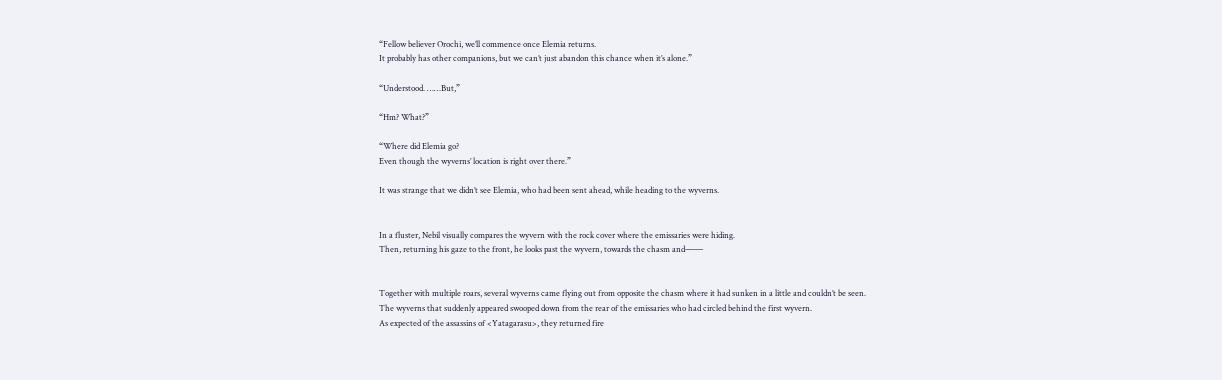“Fellow believer Orochi, we’ll commence once Elemia returns.
It probably has other companions, but we can’t just abandon this chance when it’s alone.”

“Understood. ……But,”

“Hm? What?”

“Where did Elemia go?
Even though the wyverns’ location is right over there.”

It was strange that we didn’t see Elemia, who had been sent ahead, while heading to the wyverns.


In a fluster, Nebil visually compares the wyvern with the rock cover where the emissaries were hiding.
Then, returning his gaze to the front, he looks past the wyvern, towards the chasm and――


Together with multiple roars, several wyverns came flying out from opposite the chasm where it had sunken in a little and couldn’t be seen.
The wyverns that suddenly appeared swooped down from the rear of the emissaries who had circled behind the first wyvern.
As expected of the assassins of <Yatagarasu>, they returned fire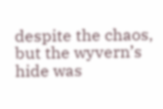despite the chaos, but the wyvern’s hide was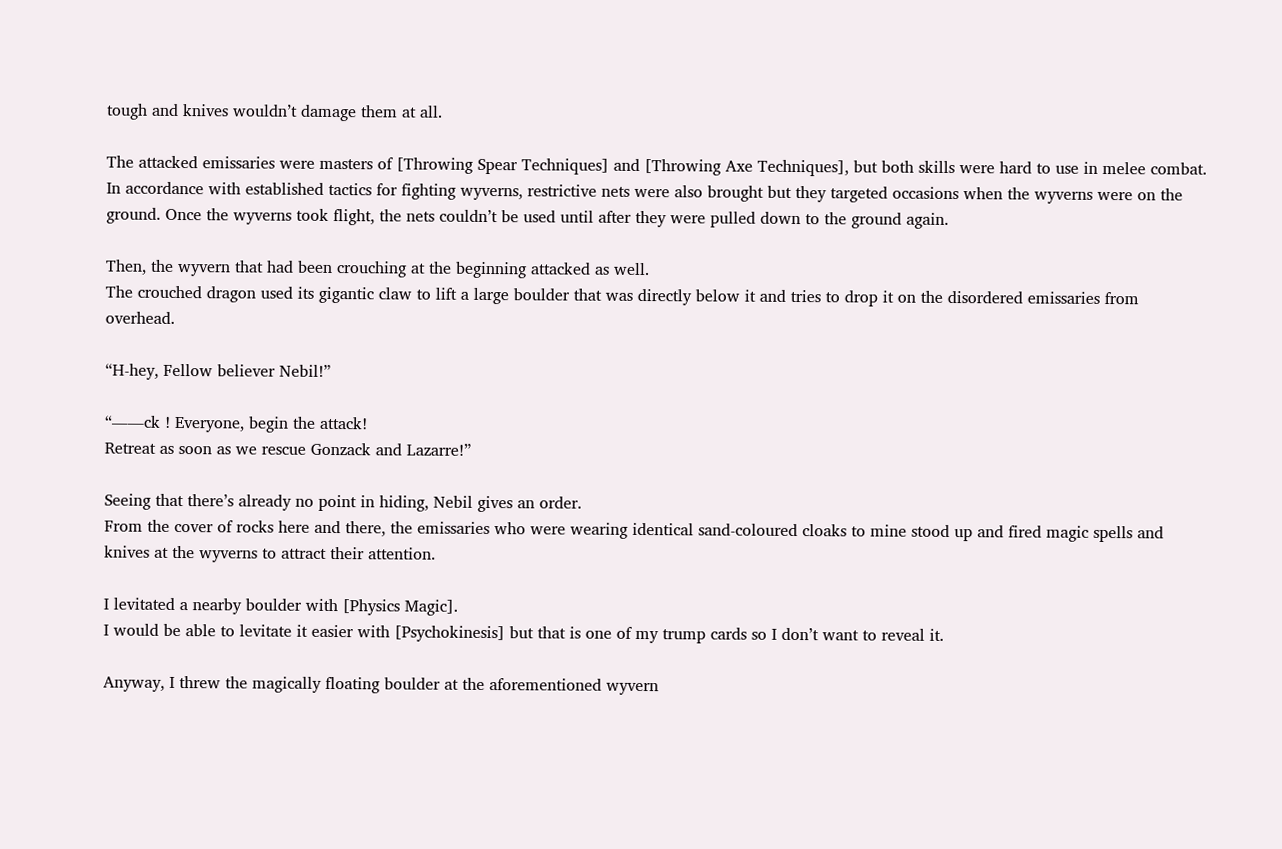tough and knives wouldn’t damage them at all.

The attacked emissaries were masters of [Throwing Spear Techniques] and [Throwing Axe Techniques], but both skills were hard to use in melee combat.
In accordance with established tactics for fighting wyverns, restrictive nets were also brought but they targeted occasions when the wyverns were on the ground. Once the wyverns took flight, the nets couldn’t be used until after they were pulled down to the ground again.

Then, the wyvern that had been crouching at the beginning attacked as well.
The crouched dragon used its gigantic claw to lift a large boulder that was directly below it and tries to drop it on the disordered emissaries from overhead.

“H-hey, Fellow believer Nebil!”

“――ck ! Everyone, begin the attack!
Retreat as soon as we rescue Gonzack and Lazarre!”

Seeing that there’s already no point in hiding, Nebil gives an order.
From the cover of rocks here and there, the emissaries who were wearing identical sand-coloured cloaks to mine stood up and fired magic spells and knives at the wyverns to attract their attention.

I levitated a nearby boulder with [Physics Magic].
I would be able to levitate it easier with [Psychokinesis] but that is one of my trump cards so I don’t want to reveal it.

Anyway, I threw the magically floating boulder at the aforementioned wyvern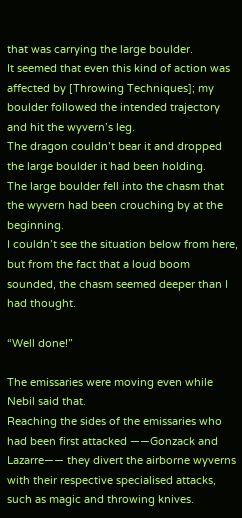that was carrying the large boulder.
It seemed that even this kind of action was affected by [Throwing Techniques]; my boulder followed the intended trajectory and hit the wyvern’s leg.
The dragon couldn’t bear it and dropped the large boulder it had been holding.
The large boulder fell into the chasm that the wyvern had been crouching by at the beginning.
I couldn’t see the situation below from here, but from the fact that a loud boom sounded, the chasm seemed deeper than I had thought.

“Well done!”

The emissaries were moving even while Nebil said that.
Reaching the sides of the emissaries who had been first attacked ――Gonzack and Lazarre―― they divert the airborne wyverns with their respective specialised attacks, such as magic and throwing knives.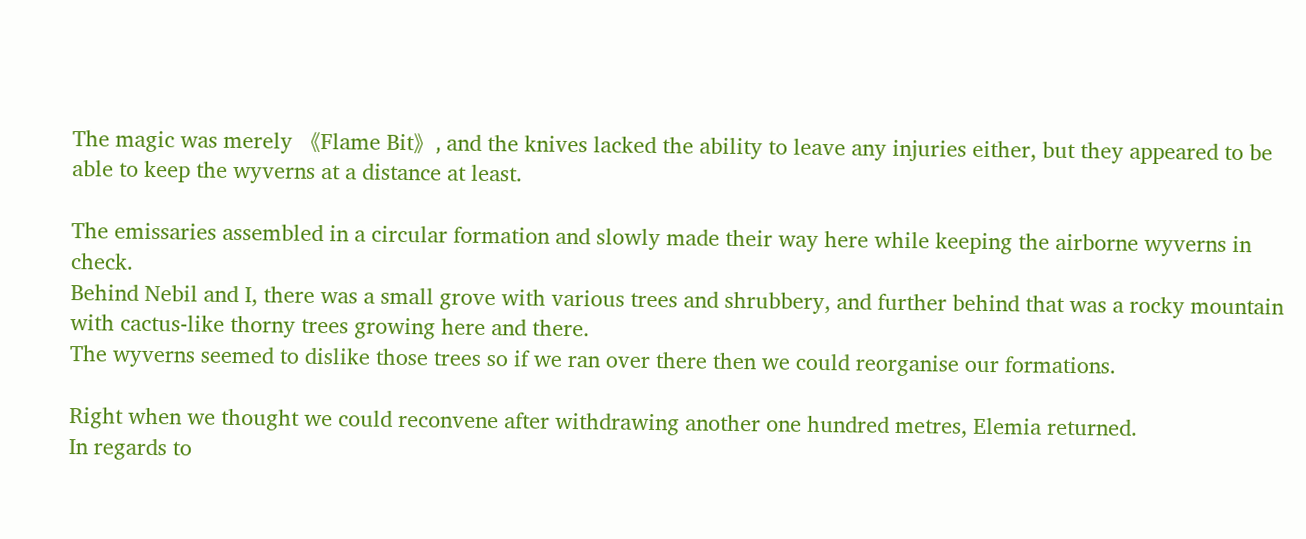The magic was merely 《Flame Bit》, and the knives lacked the ability to leave any injuries either, but they appeared to be able to keep the wyverns at a distance at least.

The emissaries assembled in a circular formation and slowly made their way here while keeping the airborne wyverns in check.
Behind Nebil and I, there was a small grove with various trees and shrubbery, and further behind that was a rocky mountain with cactus-like thorny trees growing here and there.
The wyverns seemed to dislike those trees so if we ran over there then we could reorganise our formations.

Right when we thought we could reconvene after withdrawing another one hundred metres, Elemia returned.
In regards to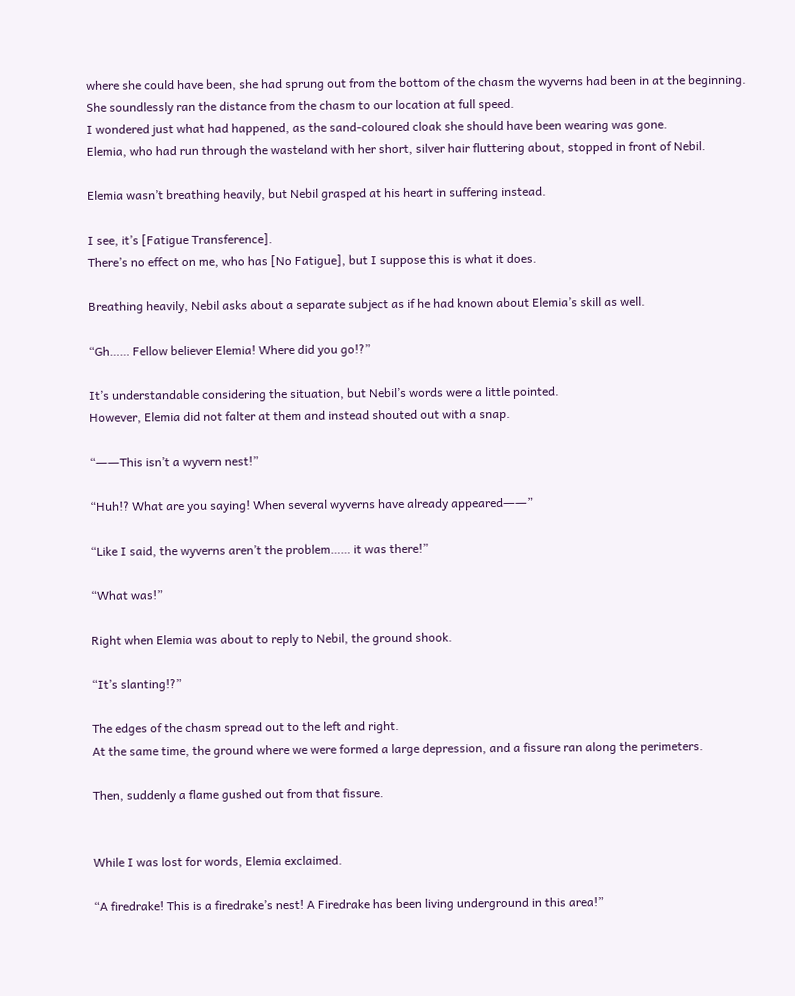where she could have been, she had sprung out from the bottom of the chasm the wyverns had been in at the beginning.
She soundlessly ran the distance from the chasm to our location at full speed.
I wondered just what had happened, as the sand-coloured cloak she should have been wearing was gone.
Elemia, who had run through the wasteland with her short, silver hair fluttering about, stopped in front of Nebil.

Elemia wasn’t breathing heavily, but Nebil grasped at his heart in suffering instead.

I see, it’s [Fatigue Transference].
There’s no effect on me, who has [No Fatigue], but I suppose this is what it does.

Breathing heavily, Nebil asks about a separate subject as if he had known about Elemia’s skill as well.

“Gh…… Fellow believer Elemia! Where did you go!?”

It’s understandable considering the situation, but Nebil’s words were a little pointed.
However, Elemia did not falter at them and instead shouted out with a snap.

“――This isn’t a wyvern nest!”

“Huh!? What are you saying! When several wyverns have already appeared――”

“Like I said, the wyverns aren’t the problem…… it was there!”

“What was!”

Right when Elemia was about to reply to Nebil, the ground shook.

“It’s slanting!?”

The edges of the chasm spread out to the left and right.
At the same time, the ground where we were formed a large depression, and a fissure ran along the perimeters.

Then, suddenly a flame gushed out from that fissure.


While I was lost for words, Elemia exclaimed.

“A firedrake! This is a firedrake’s nest! A Firedrake has been living underground in this area!”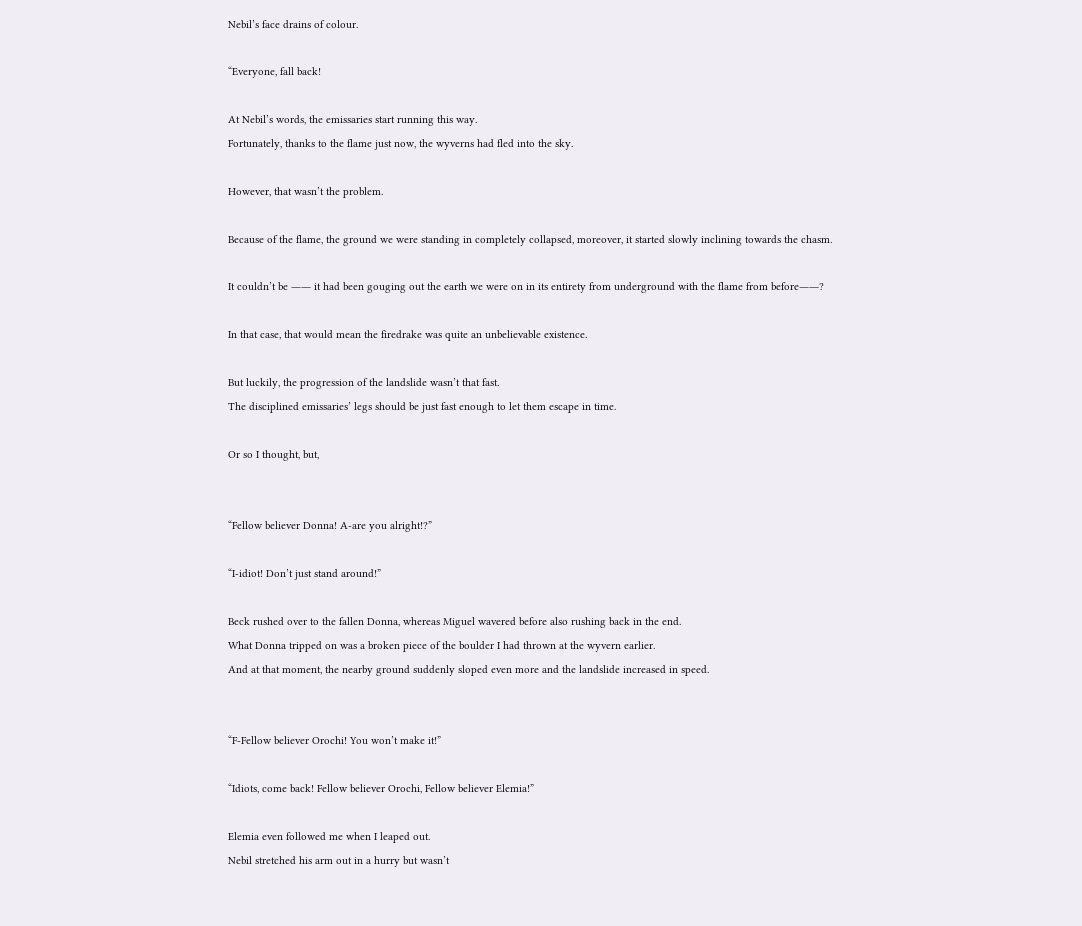Nebil’s face drains of colour.

“Everyone, fall back!

At Nebil’s words, the emissaries start running this way.
Fortunately, thanks to the flame just now, the wyverns had fled into the sky.

However, that wasn’t the problem.

Because of the flame, the ground we were standing in completely collapsed, moreover, it started slowly inclining towards the chasm.

It couldn’t be ―― it had been gouging out the earth we were on in its entirety from underground with the flame from before――?

In that case, that would mean the firedrake was quite an unbelievable existence.

But luckily, the progression of the landslide wasn’t that fast.
The disciplined emissaries’ legs should be just fast enough to let them escape in time.

Or so I thought, but,


“Fellow believer Donna! A-are you alright!?”

“I-idiot! Don’t just stand around!”

Beck rushed over to the fallen Donna, whereas Miguel wavered before also rushing back in the end.
What Donna tripped on was a broken piece of the boulder I had thrown at the wyvern earlier.
And at that moment, the nearby ground suddenly sloped even more and the landslide increased in speed.


“F-Fellow believer Orochi! You won’t make it!”

“Idiots, come back! Fellow believer Orochi, Fellow believer Elemia!”

Elemia even followed me when I leaped out.
Nebil stretched his arm out in a hurry but wasn’t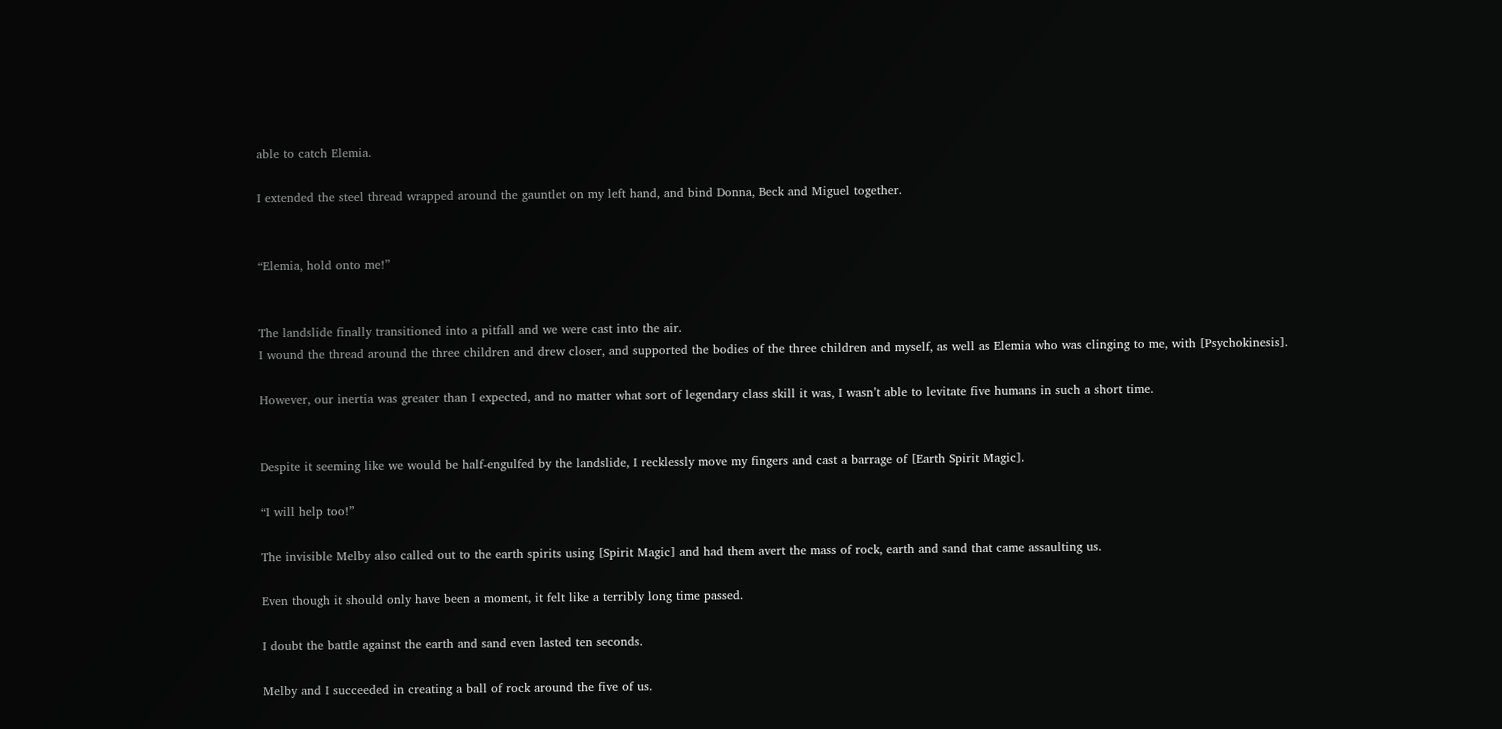able to catch Elemia.

I extended the steel thread wrapped around the gauntlet on my left hand, and bind Donna, Beck and Miguel together.


“Elemia, hold onto me!”


The landslide finally transitioned into a pitfall and we were cast into the air.
I wound the thread around the three children and drew closer, and supported the bodies of the three children and myself, as well as Elemia who was clinging to me, with [Psychokinesis].

However, our inertia was greater than I expected, and no matter what sort of legendary class skill it was, I wasn’t able to levitate five humans in such a short time.


Despite it seeming like we would be half-engulfed by the landslide, I recklessly move my fingers and cast a barrage of [Earth Spirit Magic].

“I will help too!”

The invisible Melby also called out to the earth spirits using [Spirit Magic] and had them avert the mass of rock, earth and sand that came assaulting us.

Even though it should only have been a moment, it felt like a terribly long time passed.

I doubt the battle against the earth and sand even lasted ten seconds.

Melby and I succeeded in creating a ball of rock around the five of us.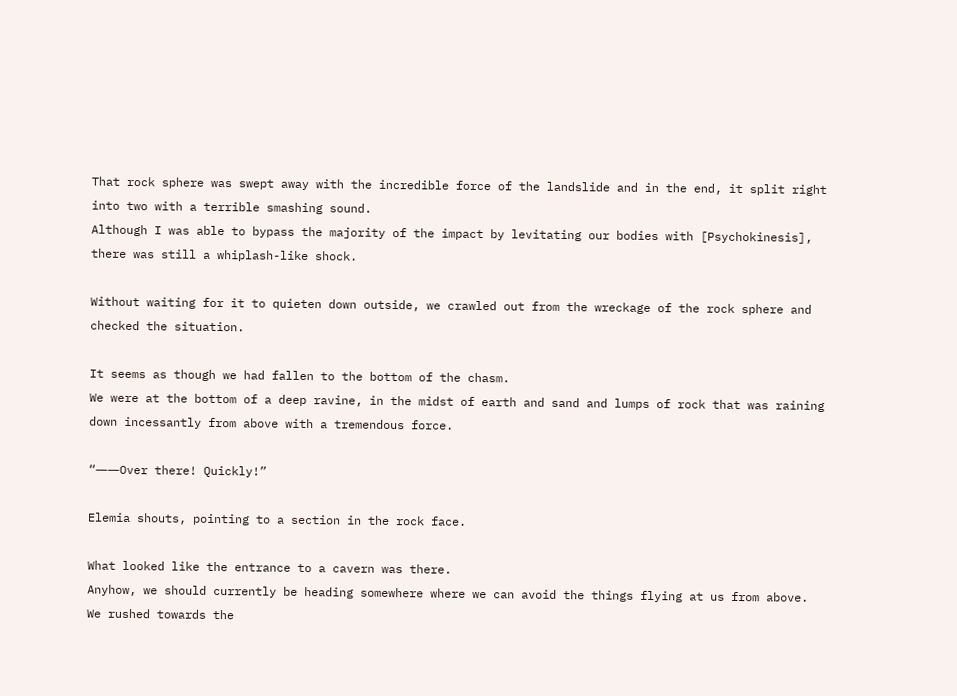That rock sphere was swept away with the incredible force of the landslide and in the end, it split right into two with a terrible smashing sound.
Although I was able to bypass the majority of the impact by levitating our bodies with [Psychokinesis], there was still a whiplash-like shock.

Without waiting for it to quieten down outside, we crawled out from the wreckage of the rock sphere and checked the situation.

It seems as though we had fallen to the bottom of the chasm.
We were at the bottom of a deep ravine, in the midst of earth and sand and lumps of rock that was raining down incessantly from above with a tremendous force.

“――Over there! Quickly!”

Elemia shouts, pointing to a section in the rock face.

What looked like the entrance to a cavern was there.
Anyhow, we should currently be heading somewhere where we can avoid the things flying at us from above.
We rushed towards the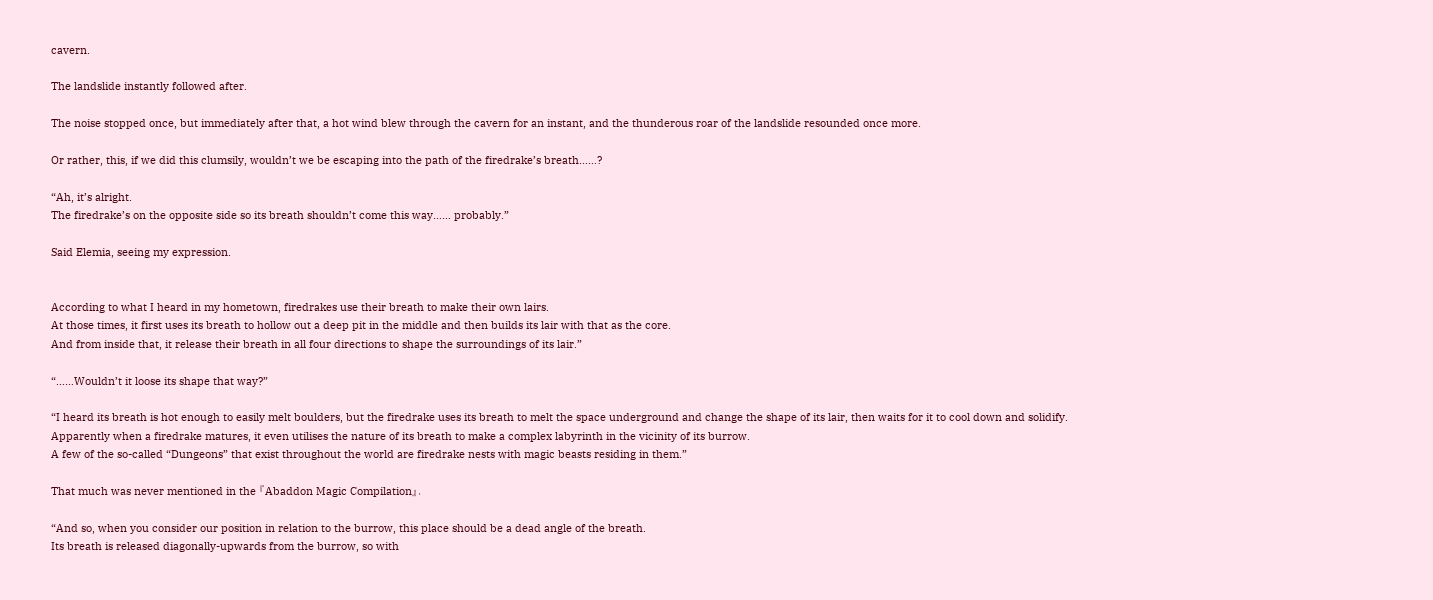cavern.

The landslide instantly followed after.

The noise stopped once, but immediately after that, a hot wind blew through the cavern for an instant, and the thunderous roar of the landslide resounded once more.

Or rather, this, if we did this clumsily, wouldn’t we be escaping into the path of the firedrake’s breath……?

“Ah, it’s alright.
The firedrake’s on the opposite side so its breath shouldn’t come this way…… probably.”

Said Elemia, seeing my expression.


According to what I heard in my hometown, firedrakes use their breath to make their own lairs.
At those times, it first uses its breath to hollow out a deep pit in the middle and then builds its lair with that as the core.
And from inside that, it release their breath in all four directions to shape the surroundings of its lair.”

“……Wouldn’t it loose its shape that way?”

“I heard its breath is hot enough to easily melt boulders, but the firedrake uses its breath to melt the space underground and change the shape of its lair, then waits for it to cool down and solidify.
Apparently when a firedrake matures, it even utilises the nature of its breath to make a complex labyrinth in the vicinity of its burrow.
A few of the so-called “Dungeons” that exist throughout the world are firedrake nests with magic beasts residing in them.”

That much was never mentioned in the 『Abaddon Magic Compilation』.

“And so, when you consider our position in relation to the burrow, this place should be a dead angle of the breath.
Its breath is released diagonally-upwards from the burrow, so with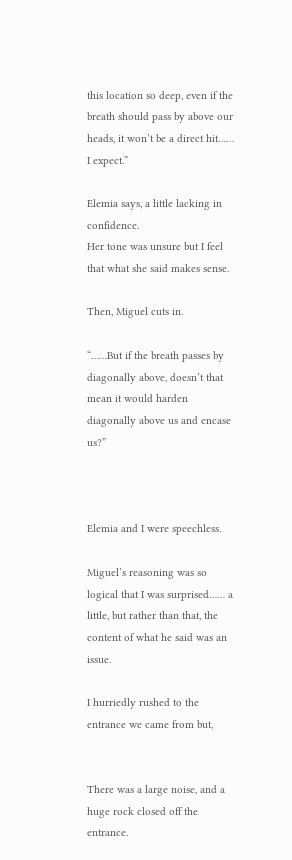this location so deep, even if the breath should pass by above our heads, it won’t be a direct hit…… I expect.”

Elemia says, a little lacking in confidence.
Her tone was unsure but I feel that what she said makes sense.

Then, Miguel cuts in.

“……But if the breath passes by diagonally above, doesn’t that mean it would harden diagonally above us and encase us?”



Elemia and I were speechless.

Miguel’s reasoning was so logical that I was surprised…… a little, but rather than that, the content of what he said was an issue.

I hurriedly rushed to the entrance we came from but,


There was a large noise, and a huge rock closed off the entrance.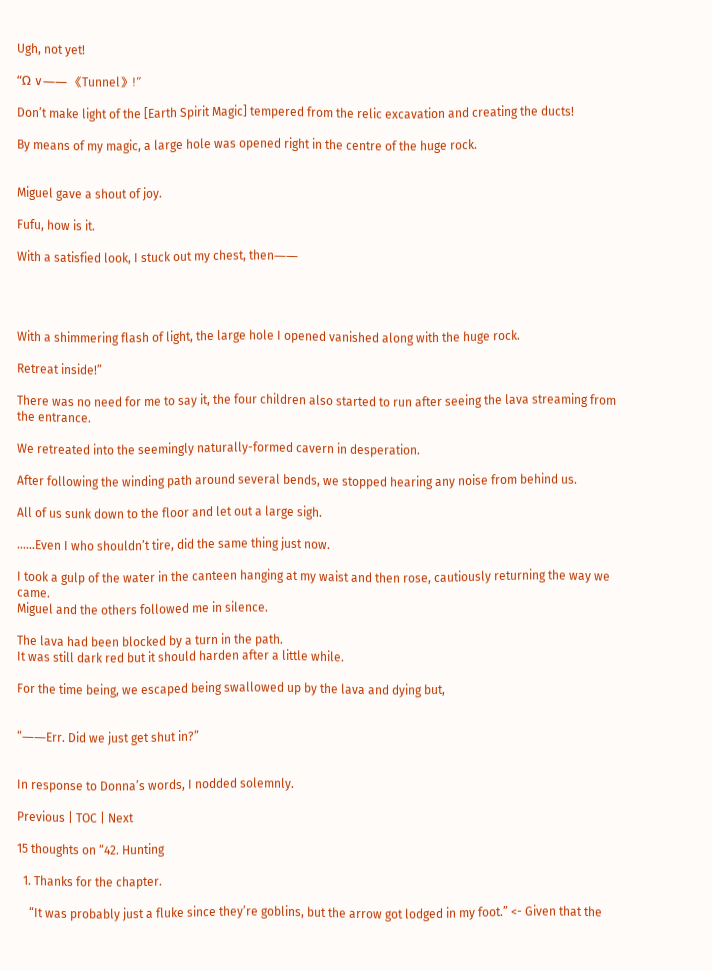Ugh, not yet!

“Ω ∨―― 《Tunnel》!”

Don’t make light of the [Earth Spirit Magic] tempered from the relic excavation and creating the ducts!

By means of my magic, a large hole was opened right in the centre of the huge rock.


Miguel gave a shout of joy.

Fufu, how is it.

With a satisfied look, I stuck out my chest, then――




With a shimmering flash of light, the large hole I opened vanished along with the huge rock.

Retreat inside!”

There was no need for me to say it, the four children also started to run after seeing the lava streaming from the entrance.

We retreated into the seemingly naturally-formed cavern in desperation.

After following the winding path around several bends, we stopped hearing any noise from behind us.

All of us sunk down to the floor and let out a large sigh.

……Even I who shouldn’t tire, did the same thing just now.

I took a gulp of the water in the canteen hanging at my waist and then rose, cautiously returning the way we came.
Miguel and the others followed me in silence.

The lava had been blocked by a turn in the path.
It was still dark red but it should harden after a little while.

For the time being, we escaped being swallowed up by the lava and dying but,


“――Err. Did we just get shut in?”


In response to Donna’s words, I nodded solemnly.

Previous | TOC | Next

15 thoughts on “42. Hunting

  1. Thanks for the chapter.

    “It was probably just a fluke since they’re goblins, but the arrow got lodged in my foot.” <- Given that the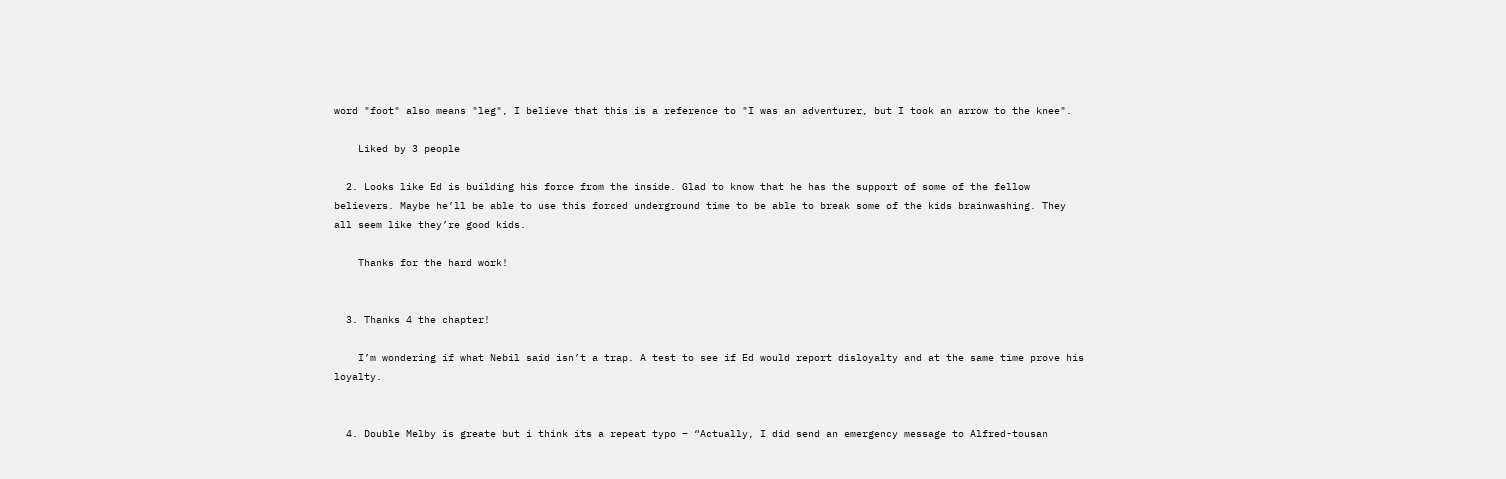word "foot" also means "leg", I believe that this is a reference to "I was an adventurer, but I took an arrow to the knee".

    Liked by 3 people

  2. Looks like Ed is building his force from the inside. Glad to know that he has the support of some of the fellow believers. Maybe he’ll be able to use this forced underground time to be able to break some of the kids brainwashing. They all seem like they’re good kids.

    Thanks for the hard work!


  3. Thanks 4 the chapter!

    I’m wondering if what Nebil said isn’t a trap. A test to see if Ed would report disloyalty and at the same time prove his loyalty.


  4. Double Melby is greate but i think its a repeat typo – “Actually, I did send an emergency message to Alfred-tousan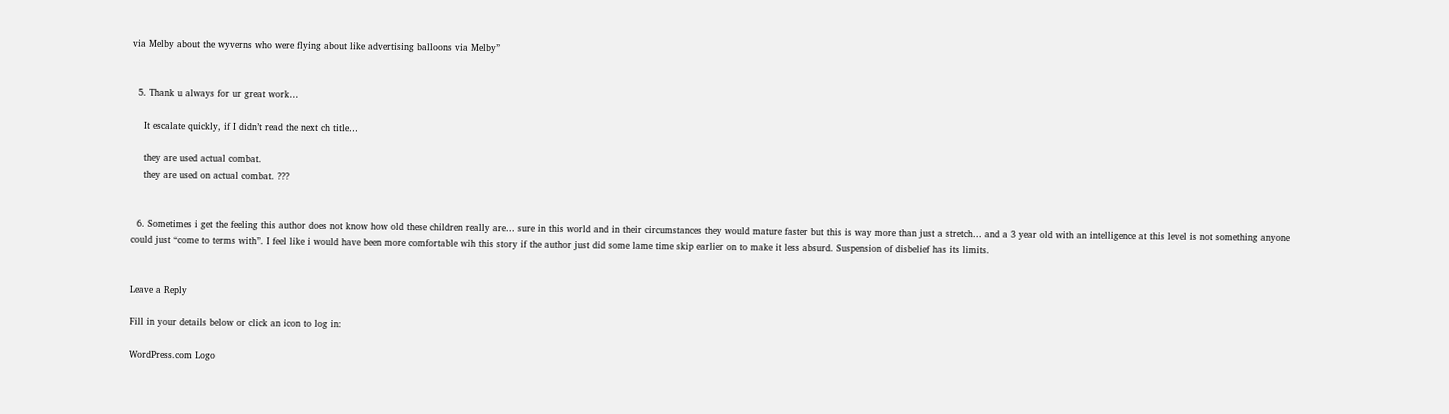via Melby about the wyverns who were flying about like advertising balloons via Melby”


  5. Thank u always for ur great work…

    It escalate quickly, if I didn’t read the next ch title…

    they are used actual combat.
    they are used on actual combat. ???


  6. Sometimes i get the feeling this author does not know how old these children really are… sure in this world and in their circumstances they would mature faster but this is way more than just a stretch… and a 3 year old with an intelligence at this level is not something anyone could just “come to terms with”. I feel like i would have been more comfortable wih this story if the author just did some lame time skip earlier on to make it less absurd. Suspension of disbelief has its limits.


Leave a Reply

Fill in your details below or click an icon to log in:

WordPress.com Logo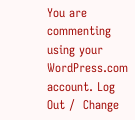You are commenting using your WordPress.com account. Log Out /  Change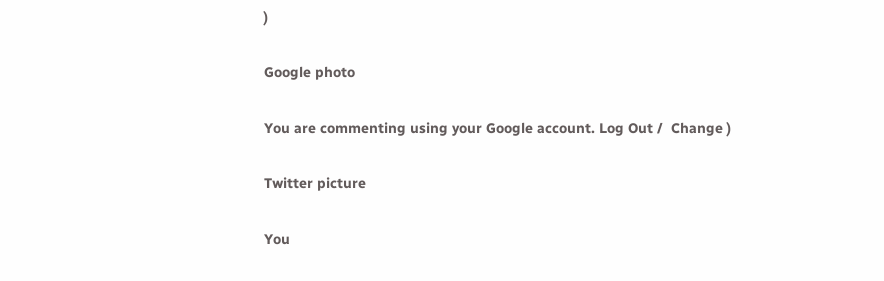)

Google photo

You are commenting using your Google account. Log Out /  Change )

Twitter picture

You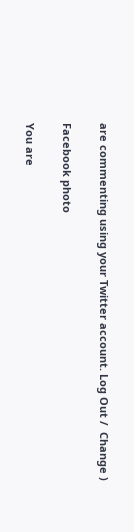are commenting using your Twitter account. Log Out /  Change )

Facebook photo

You are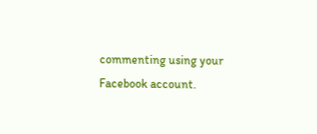commenting using your Facebook account.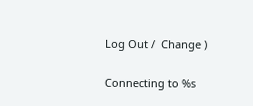Log Out /  Change )

Connecting to %s